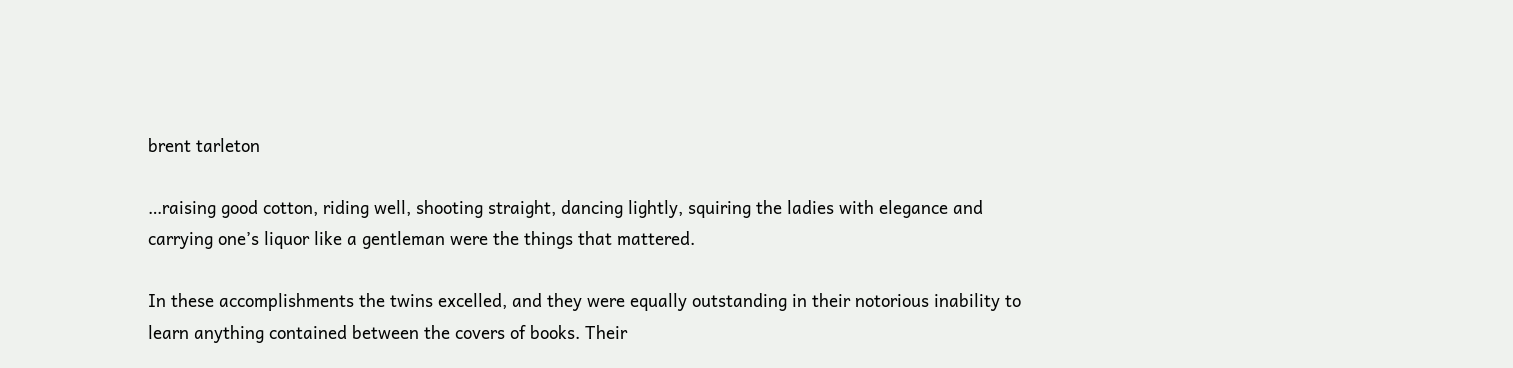brent tarleton

…raising good cotton, riding well, shooting straight, dancing lightly, squiring the ladies with elegance and carrying one’s liquor like a gentleman were the things that mattered.

In these accomplishments the twins excelled, and they were equally outstanding in their notorious inability to learn anything contained between the covers of books. Their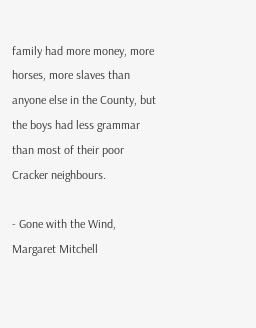family had more money, more horses, more slaves than anyone else in the County, but the boys had less grammar than most of their poor Cracker neighbours.

- Gone with the Wind, Margaret Mitchell